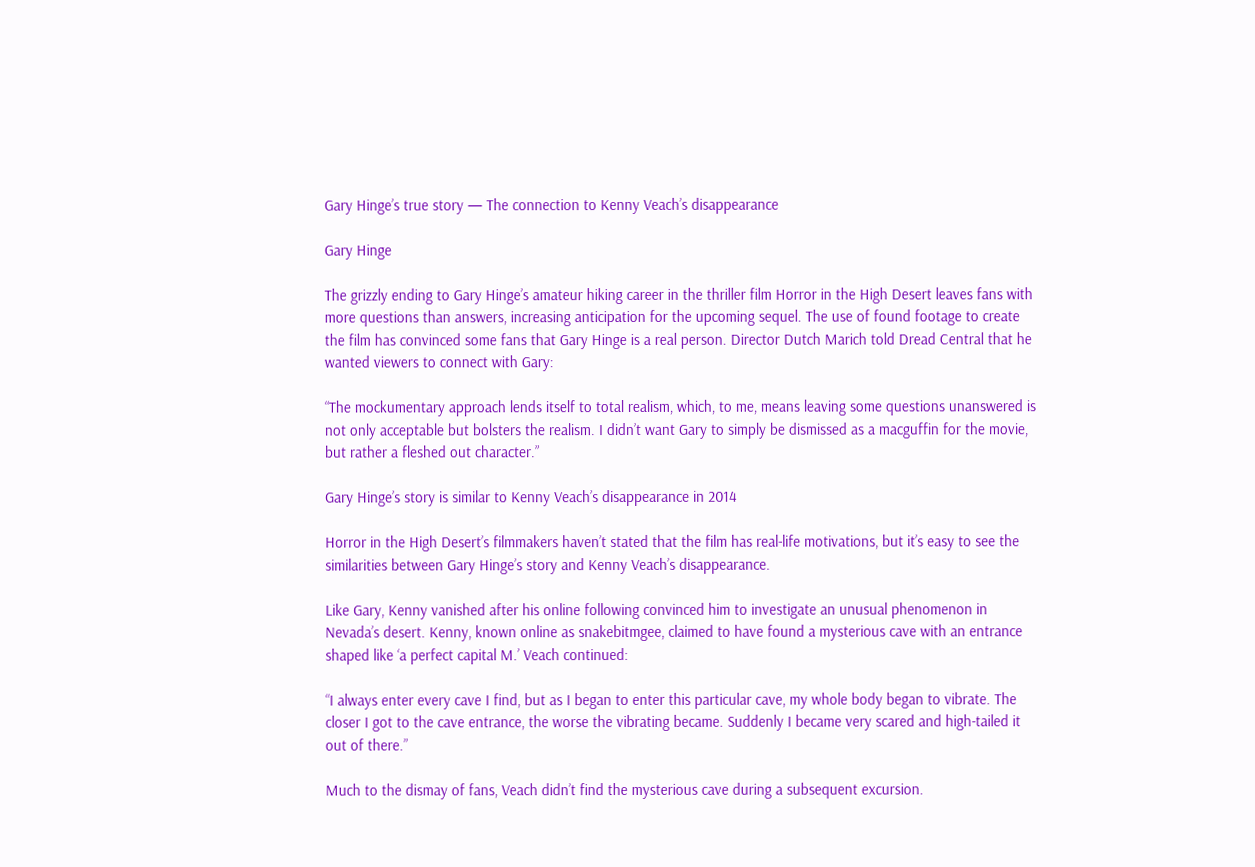Gary Hinge’s true story — The connection to Kenny Veach’s disappearance

Gary Hinge

The grizzly ending to Gary Hinge’s amateur hiking career in the thriller film Horror in the High Desert leaves fans with more questions than answers, increasing anticipation for the upcoming sequel. The use of found footage to create the film has convinced some fans that Gary Hinge is a real person. Director Dutch Marich told Dread Central that he wanted viewers to connect with Gary:

“The mockumentary approach lends itself to total realism, which, to me, means leaving some questions unanswered is not only acceptable but bolsters the realism. I didn’t want Gary to simply be dismissed as a macguffin for the movie, but rather a fleshed out character.”

Gary Hinge’s story is similar to Kenny Veach’s disappearance in 2014

Horror in the High Desert’s filmmakers haven’t stated that the film has real-life motivations, but it’s easy to see the similarities between Gary Hinge’s story and Kenny Veach’s disappearance.

Like Gary, Kenny vanished after his online following convinced him to investigate an unusual phenomenon in Nevada’s desert. Kenny, known online as snakebitmgee, claimed to have found a mysterious cave with an entrance shaped like ‘a perfect capital M.’ Veach continued:

“I always enter every cave I find, but as I began to enter this particular cave, my whole body began to vibrate. The closer I got to the cave entrance, the worse the vibrating became. Suddenly I became very scared and high-tailed it out of there.”

Much to the dismay of fans, Veach didn’t find the mysterious cave during a subsequent excursion.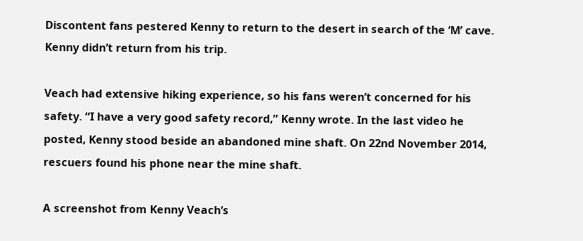Discontent fans pestered Kenny to return to the desert in search of the ‘M’ cave. Kenny didn’t return from his trip.

Veach had extensive hiking experience, so his fans weren’t concerned for his safety. “I have a very good safety record,” Kenny wrote. In the last video he posted, Kenny stood beside an abandoned mine shaft. On 22nd November 2014, rescuers found his phone near the mine shaft.

A screenshot from Kenny Veach’s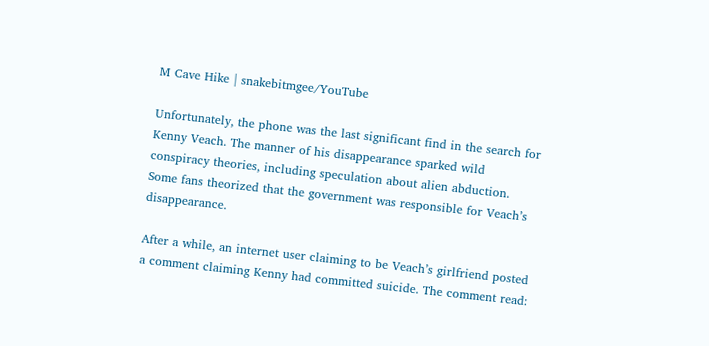M Cave Hike | snakebitmgee/YouTube

Unfortunately, the phone was the last significant find in the search for Kenny Veach. The manner of his disappearance sparked wild conspiracy theories, including speculation about alien abduction. Some fans theorized that the government was responsible for Veach’s disappearance.

After a while, an internet user claiming to be Veach’s girlfriend posted a comment claiming Kenny had committed suicide. The comment read: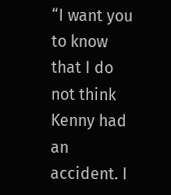“I want you to know that I do not think Kenny had an accident. I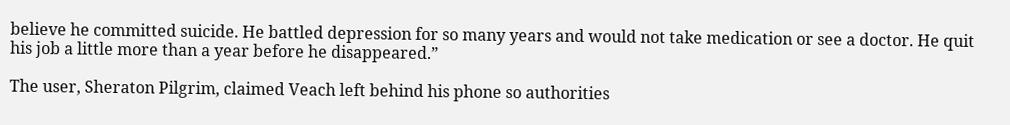believe he committed suicide. He battled depression for so many years and would not take medication or see a doctor. He quit his job a little more than a year before he disappeared.”

The user, Sheraton Pilgrim, claimed Veach left behind his phone so authorities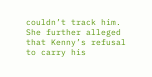couldn’t track him. She further alleged that Kenny’s refusal to carry his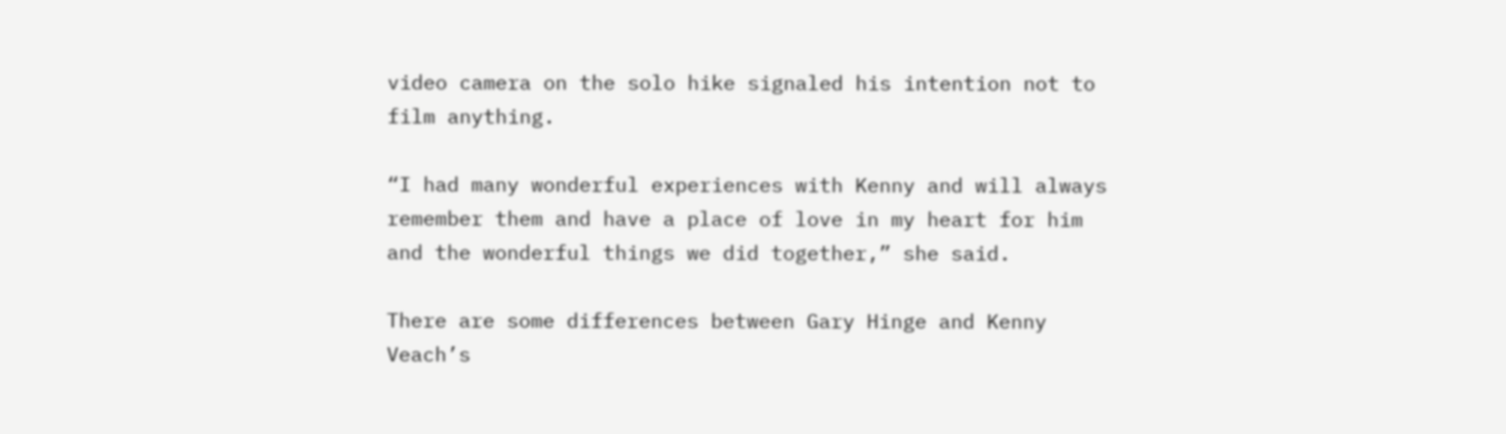video camera on the solo hike signaled his intention not to film anything.

“I had many wonderful experiences with Kenny and will always remember them and have a place of love in my heart for him and the wonderful things we did together,” she said.

There are some differences between Gary Hinge and Kenny Veach’s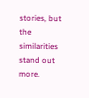stories, but the similarities stand out more.